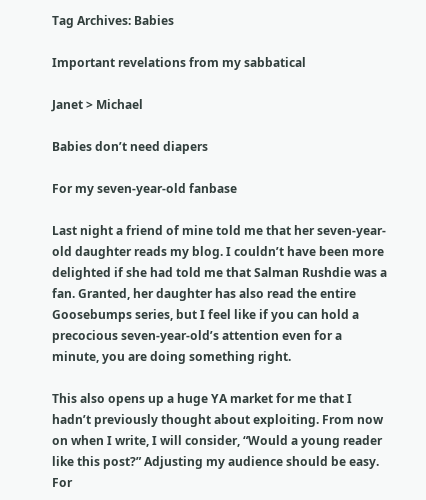Tag Archives: Babies

Important revelations from my sabbatical

Janet > Michael

Babies don’t need diapers

For my seven-year-old fanbase

Last night a friend of mine told me that her seven-year-old daughter reads my blog. I couldn’t have been more delighted if she had told me that Salman Rushdie was a fan. Granted, her daughter has also read the entire Goosebumps series, but I feel like if you can hold a precocious seven-year-old’s attention even for a minute, you are doing something right.

This also opens up a huge YA market for me that I hadn’t previously thought about exploiting. From now on when I write, I will consider, “Would a young reader like this post?” Adjusting my audience should be easy. For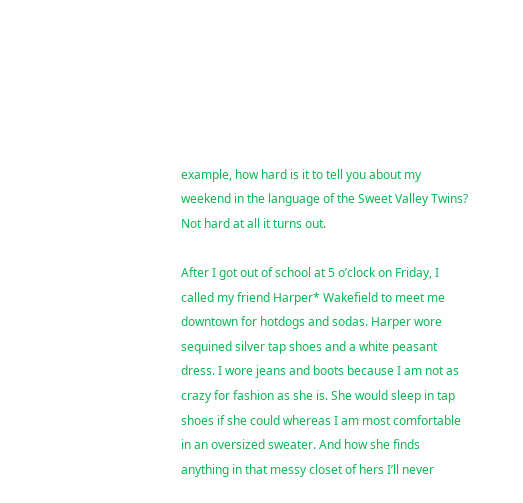example, how hard is it to tell you about my weekend in the language of the Sweet Valley Twins? Not hard at all it turns out.

After I got out of school at 5 o’clock on Friday, I called my friend Harper* Wakefield to meet me downtown for hotdogs and sodas. Harper wore sequined silver tap shoes and a white peasant dress. I wore jeans and boots because I am not as crazy for fashion as she is. She would sleep in tap shoes if she could whereas I am most comfortable in an oversized sweater. And how she finds anything in that messy closet of hers I’ll never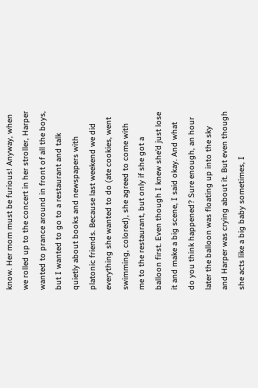know. Her mom must be furious! Anyway, when we rolled up to the concert in her stroller, Harper wanted to prance around in front of all the boys, but I wanted to go to a restaurant and talk quietly about books and newspapers with platonic friends. Because last weekend we did everything she wanted to do (ate cookies, went swimming, colored), she agreed to come with me to the restaurant, but only if she got a balloon first. Even though I knew she’d just lose it and make a big scene, I said okay. And what do you think happened? Sure enough, an hour later the balloon was floating up into the sky and Harper was crying about it. But even though she acts like a big baby sometimes, I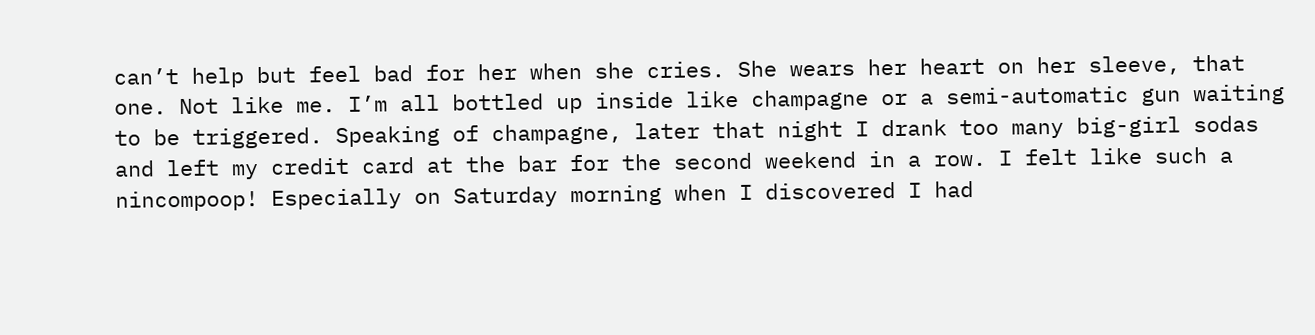can’t help but feel bad for her when she cries. She wears her heart on her sleeve, that one. Not like me. I’m all bottled up inside like champagne or a semi-automatic gun waiting to be triggered. Speaking of champagne, later that night I drank too many big-girl sodas and left my credit card at the bar for the second weekend in a row. I felt like such a nincompoop! Especially on Saturday morning when I discovered I had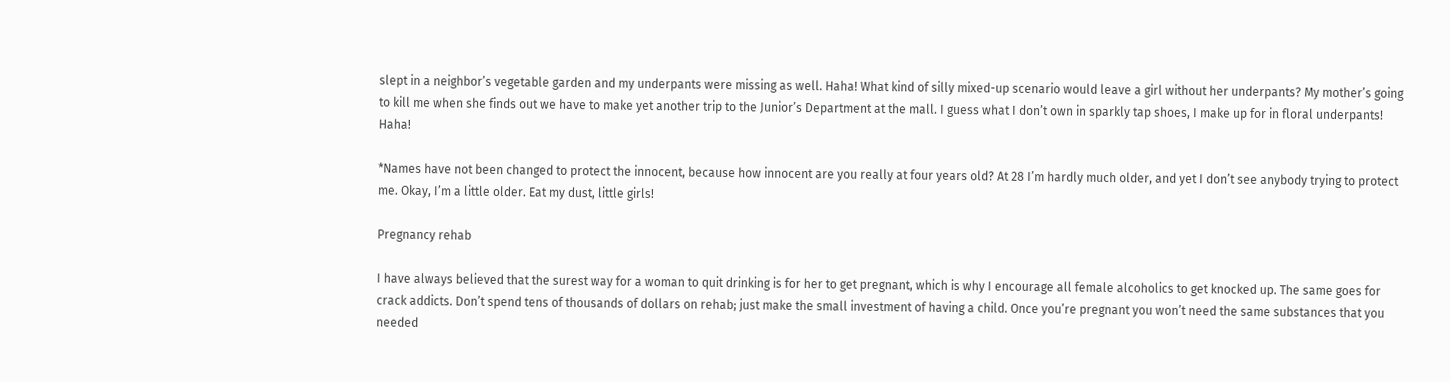slept in a neighbor’s vegetable garden and my underpants were missing as well. Haha! What kind of silly mixed-up scenario would leave a girl without her underpants? My mother’s going to kill me when she finds out we have to make yet another trip to the Junior’s Department at the mall. I guess what I don’t own in sparkly tap shoes, I make up for in floral underpants! Haha!

*Names have not been changed to protect the innocent, because how innocent are you really at four years old? At 28 I’m hardly much older, and yet I don’t see anybody trying to protect me. Okay, I’m a little older. Eat my dust, little girls!

Pregnancy rehab

I have always believed that the surest way for a woman to quit drinking is for her to get pregnant, which is why I encourage all female alcoholics to get knocked up. The same goes for crack addicts. Don’t spend tens of thousands of dollars on rehab; just make the small investment of having a child. Once you’re pregnant you won’t need the same substances that you needed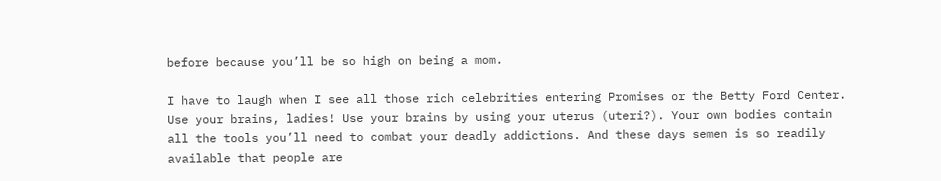before because you’ll be so high on being a mom.

I have to laugh when I see all those rich celebrities entering Promises or the Betty Ford Center. Use your brains, ladies! Use your brains by using your uterus (uteri?). Your own bodies contain all the tools you’ll need to combat your deadly addictions. And these days semen is so readily available that people are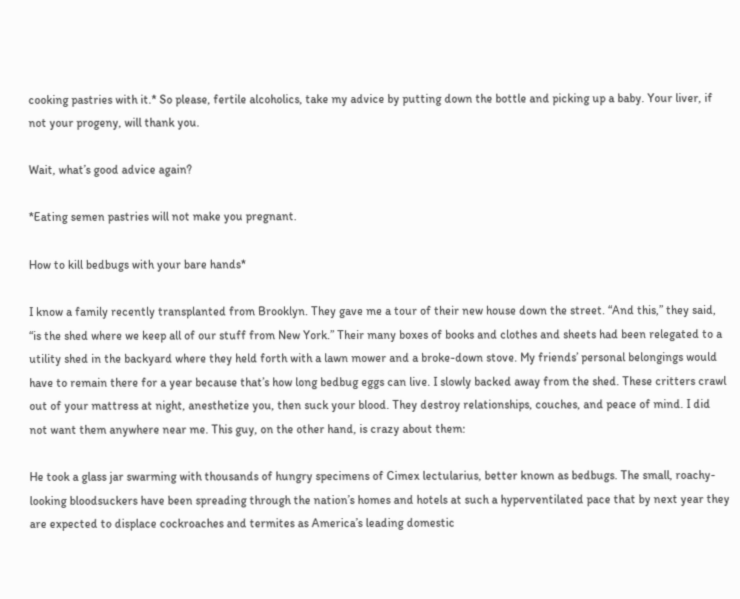cooking pastries with it.* So please, fertile alcoholics, take my advice by putting down the bottle and picking up a baby. Your liver, if not your progeny, will thank you.

Wait, what’s good advice again?

*Eating semen pastries will not make you pregnant.

How to kill bedbugs with your bare hands*

I know a family recently transplanted from Brooklyn. They gave me a tour of their new house down the street. “And this,” they said, “is the shed where we keep all of our stuff from New York.” Their many boxes of books and clothes and sheets had been relegated to a utility shed in the backyard where they held forth with a lawn mower and a broke-down stove. My friends’ personal belongings would have to remain there for a year because that’s how long bedbug eggs can live. I slowly backed away from the shed. These critters crawl out of your mattress at night, anesthetize you, then suck your blood. They destroy relationships, couches, and peace of mind. I did not want them anywhere near me. This guy, on the other hand, is crazy about them:

He took a glass jar swarming with thousands of hungry specimens of Cimex lectularius, better known as bedbugs. The small, roachy-looking bloodsuckers have been spreading through the nation’s homes and hotels at such a hyperventilated pace that by next year they are expected to displace cockroaches and termites as America’s leading domestic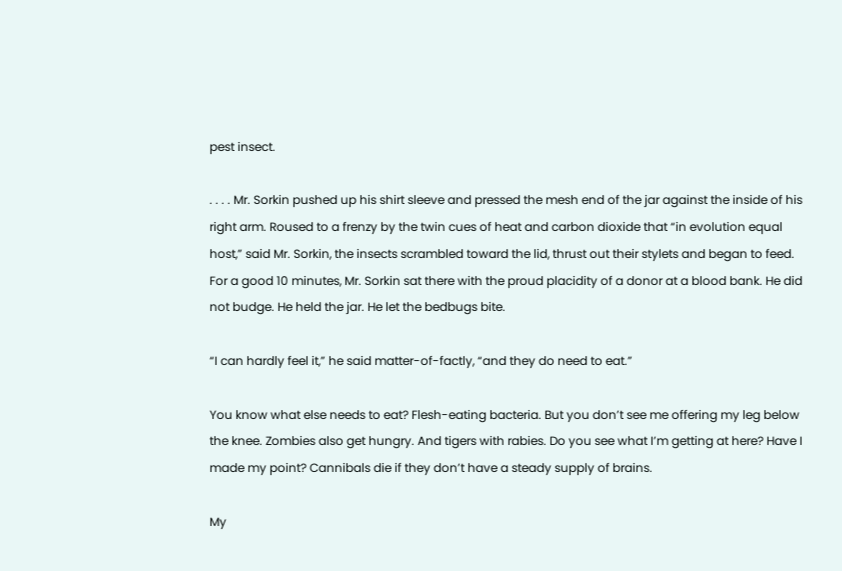pest insect.

. . . . Mr. Sorkin pushed up his shirt sleeve and pressed the mesh end of the jar against the inside of his right arm. Roused to a frenzy by the twin cues of heat and carbon dioxide that “in evolution equal host,” said Mr. Sorkin, the insects scrambled toward the lid, thrust out their stylets and began to feed. For a good 10 minutes, Mr. Sorkin sat there with the proud placidity of a donor at a blood bank. He did not budge. He held the jar. He let the bedbugs bite.

“I can hardly feel it,” he said matter-of-factly, “and they do need to eat.”

You know what else needs to eat? Flesh-eating bacteria. But you don’t see me offering my leg below the knee. Zombies also get hungry. And tigers with rabies. Do you see what I’m getting at here? Have I made my point? Cannibals die if they don’t have a steady supply of brains.

My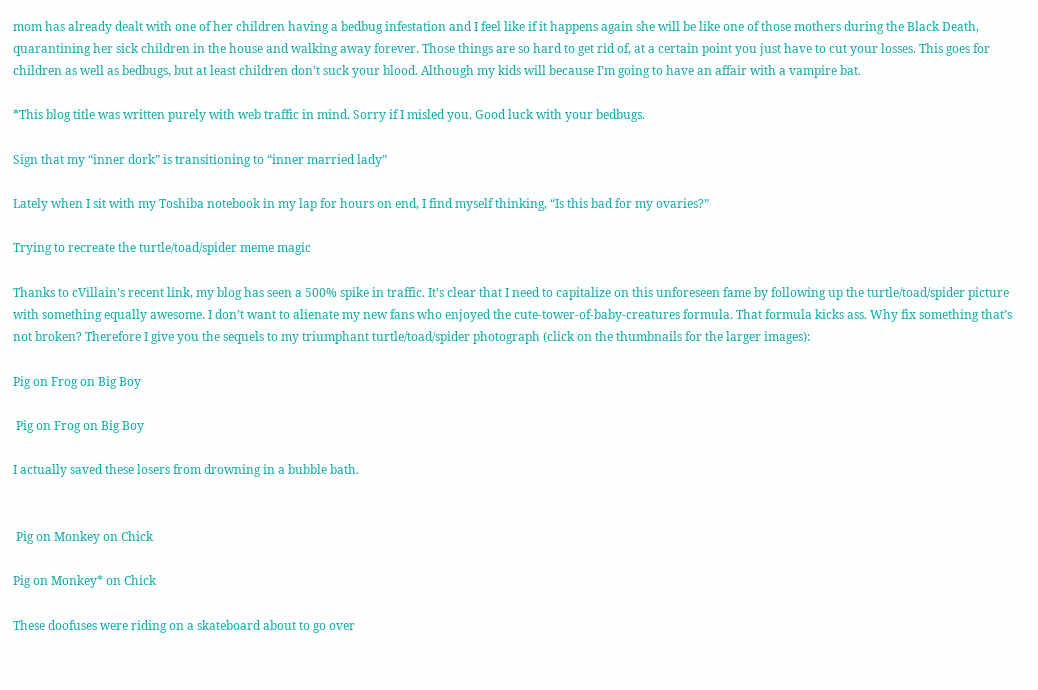mom has already dealt with one of her children having a bedbug infestation and I feel like if it happens again she will be like one of those mothers during the Black Death, quarantining her sick children in the house and walking away forever. Those things are so hard to get rid of, at a certain point you just have to cut your losses. This goes for children as well as bedbugs, but at least children don’t suck your blood. Although my kids will because I’m going to have an affair with a vampire bat.

*This blog title was written purely with web traffic in mind. Sorry if I misled you. Good luck with your bedbugs.

Sign that my “inner dork” is transitioning to “inner married lady”

Lately when I sit with my Toshiba notebook in my lap for hours on end, I find myself thinking, “Is this bad for my ovaries?”

Trying to recreate the turtle/toad/spider meme magic

Thanks to cVillain’s recent link, my blog has seen a 500% spike in traffic. It’s clear that I need to capitalize on this unforeseen fame by following up the turtle/toad/spider picture with something equally awesome. I don’t want to alienate my new fans who enjoyed the cute-tower-of-baby-creatures formula. That formula kicks ass. Why fix something that’s not broken? Therefore I give you the sequels to my triumphant turtle/toad/spider photograph (click on the thumbnails for the larger images):

Pig on Frog on Big Boy

 Pig on Frog on Big Boy

I actually saved these losers from drowning in a bubble bath.


 Pig on Monkey on Chick

Pig on Monkey* on Chick

These doofuses were riding on a skateboard about to go over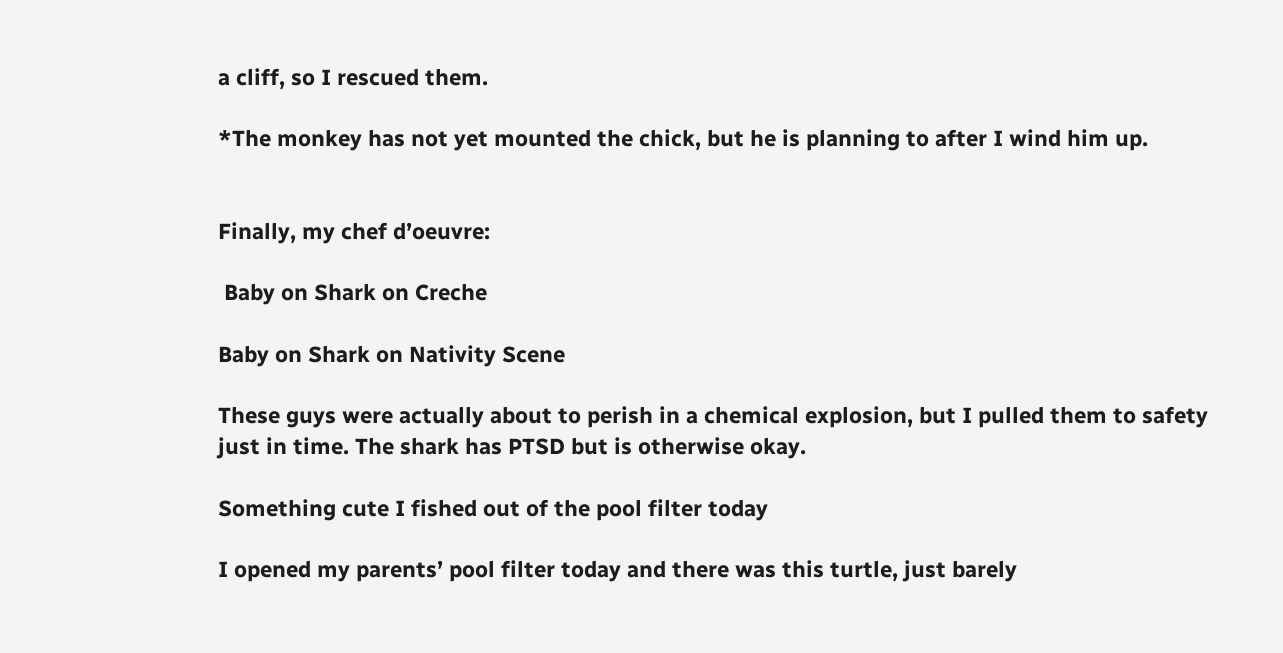a cliff, so I rescued them.

*The monkey has not yet mounted the chick, but he is planning to after I wind him up.


Finally, my chef d’oeuvre:

 Baby on Shark on Creche

Baby on Shark on Nativity Scene

These guys were actually about to perish in a chemical explosion, but I pulled them to safety just in time. The shark has PTSD but is otherwise okay.

Something cute I fished out of the pool filter today

I opened my parents’ pool filter today and there was this turtle, just barely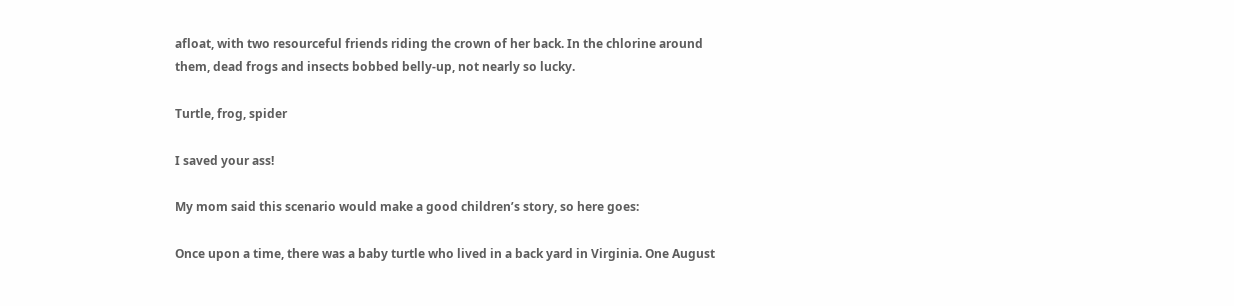afloat, with two resourceful friends riding the crown of her back. In the chlorine around them, dead frogs and insects bobbed belly-up, not nearly so lucky.

Turtle, frog, spider

I saved your ass!

My mom said this scenario would make a good children’s story, so here goes:

Once upon a time, there was a baby turtle who lived in a back yard in Virginia. One August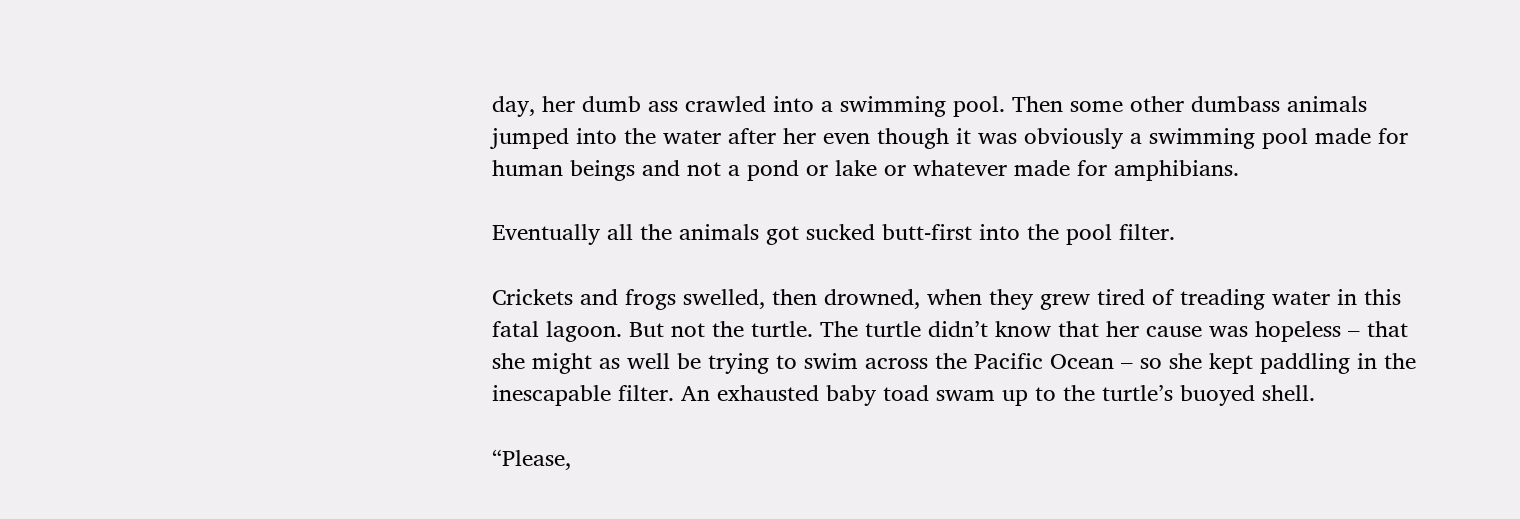day, her dumb ass crawled into a swimming pool. Then some other dumbass animals jumped into the water after her even though it was obviously a swimming pool made for human beings and not a pond or lake or whatever made for amphibians.

Eventually all the animals got sucked butt-first into the pool filter.

Crickets and frogs swelled, then drowned, when they grew tired of treading water in this fatal lagoon. But not the turtle. The turtle didn’t know that her cause was hopeless – that she might as well be trying to swim across the Pacific Ocean – so she kept paddling in the inescapable filter. An exhausted baby toad swam up to the turtle’s buoyed shell.

“Please,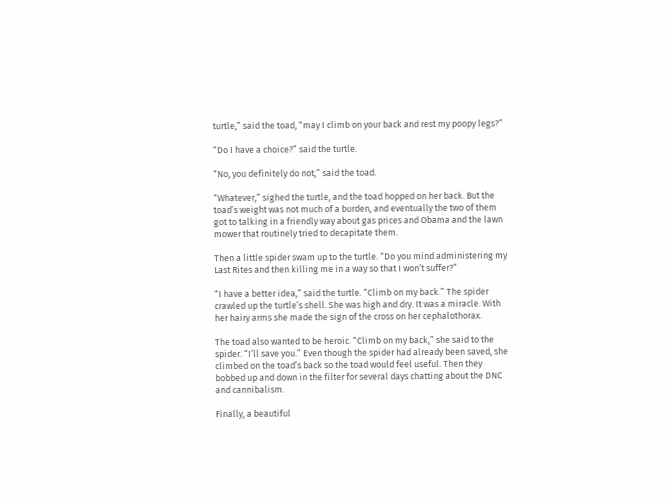turtle,” said the toad, “may I climb on your back and rest my poopy legs?”

“Do I have a choice?” said the turtle.

“No, you definitely do not,” said the toad.

“Whatever,” sighed the turtle, and the toad hopped on her back. But the toad’s weight was not much of a burden, and eventually the two of them got to talking in a friendly way about gas prices and Obama and the lawn mower that routinely tried to decapitate them.

Then a little spider swam up to the turtle. “Do you mind administering my Last Rites and then killing me in a way so that I won’t suffer?”

“I have a better idea,” said the turtle. “Climb on my back.” The spider crawled up the turtle’s shell. She was high and dry. It was a miracle. With her hairy arms she made the sign of the cross on her cephalothorax.

The toad also wanted to be heroic. “Climb on my back,” she said to the spider. “I’ll save you.” Even though the spider had already been saved, she climbed on the toad’s back so the toad would feel useful. Then they bobbed up and down in the filter for several days chatting about the DNC and cannibalism.

Finally, a beautiful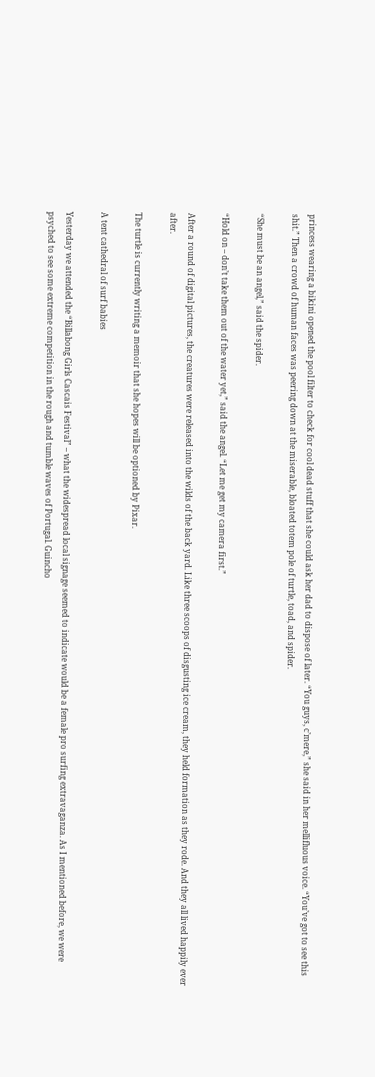princess wearing a bikini opened the pool filter to check for cool dead stuff that she could ask her dad to dispose of later. “You guys, c’mere,” she said in her mellifluous voice. “You’ve got to see this shit.” Then a crowd of human faces was peering down at the miserable, bloated totem pole of turtle, toad, and spider.

“She must be an angel,” said the spider.

“Hold on – don’t take them out of the water yet,” said the angel. “Let me get my camera first.”

After a round of digital pictures, the creatures were released into the wilds of the back yard. Like three scoops of disgusting ice cream, they held formation as they rode. And they all lived happily ever after.

The turtle is currently writing a memoir that she hopes will be optioned by Pixar.

A tent cathedral of surf babies

Yesterday we attended the “Billabong Girls Cascais Festival” – what the widespread local signage seemed to indicate would be a female pro surfing extravaganza. As I mentioned before, we were psyched to see some extreme competition in the rough and tumble waves of Portugal. Guincho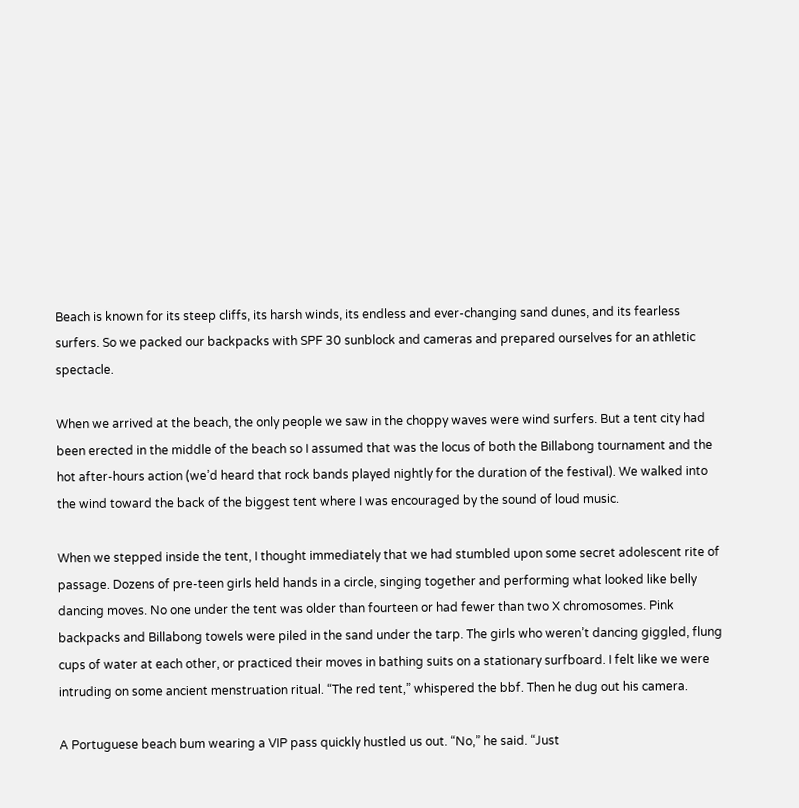Beach is known for its steep cliffs, its harsh winds, its endless and ever-changing sand dunes, and its fearless surfers. So we packed our backpacks with SPF 30 sunblock and cameras and prepared ourselves for an athletic spectacle.

When we arrived at the beach, the only people we saw in the choppy waves were wind surfers. But a tent city had been erected in the middle of the beach so I assumed that was the locus of both the Billabong tournament and the hot after-hours action (we’d heard that rock bands played nightly for the duration of the festival). We walked into the wind toward the back of the biggest tent where I was encouraged by the sound of loud music.

When we stepped inside the tent, I thought immediately that we had stumbled upon some secret adolescent rite of passage. Dozens of pre-teen girls held hands in a circle, singing together and performing what looked like belly dancing moves. No one under the tent was older than fourteen or had fewer than two X chromosomes. Pink backpacks and Billabong towels were piled in the sand under the tarp. The girls who weren’t dancing giggled, flung cups of water at each other, or practiced their moves in bathing suits on a stationary surfboard. I felt like we were intruding on some ancient menstruation ritual. “The red tent,” whispered the bbf. Then he dug out his camera.

A Portuguese beach bum wearing a VIP pass quickly hustled us out. “No,” he said. “Just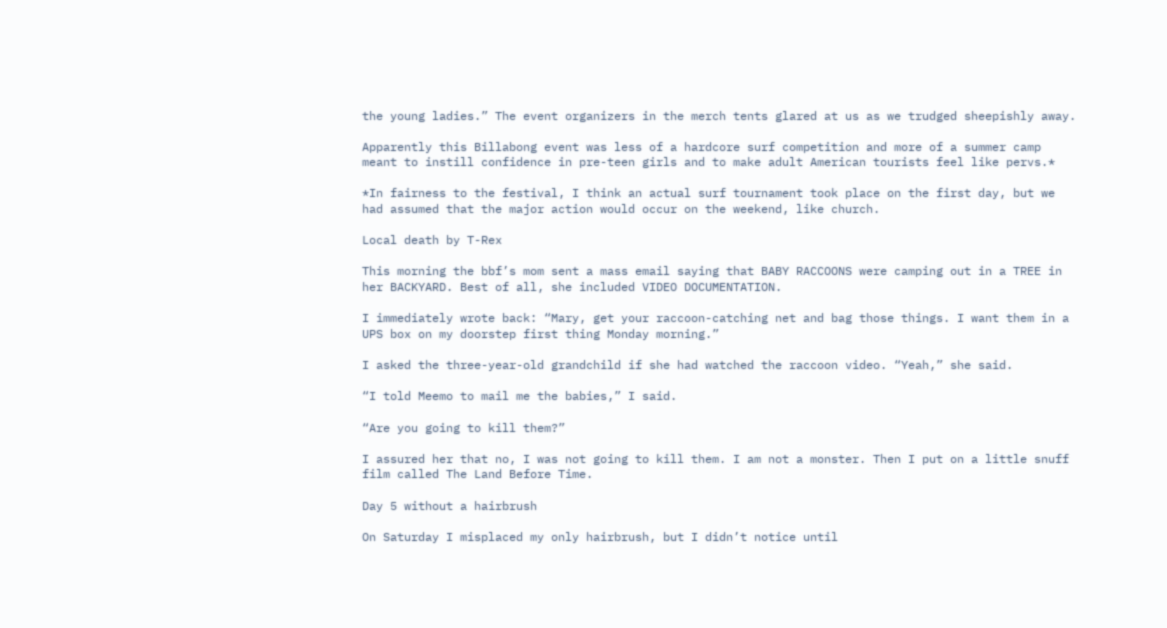the young ladies.” The event organizers in the merch tents glared at us as we trudged sheepishly away.

Apparently this Billabong event was less of a hardcore surf competition and more of a summer camp meant to instill confidence in pre-teen girls and to make adult American tourists feel like pervs.*

*In fairness to the festival, I think an actual surf tournament took place on the first day, but we had assumed that the major action would occur on the weekend, like church.

Local death by T-Rex

This morning the bbf’s mom sent a mass email saying that BABY RACCOONS were camping out in a TREE in her BACKYARD. Best of all, she included VIDEO DOCUMENTATION.

I immediately wrote back: “Mary, get your raccoon-catching net and bag those things. I want them in a UPS box on my doorstep first thing Monday morning.”

I asked the three-year-old grandchild if she had watched the raccoon video. “Yeah,” she said.

“I told Meemo to mail me the babies,” I said.

“Are you going to kill them?”

I assured her that no, I was not going to kill them. I am not a monster. Then I put on a little snuff film called The Land Before Time.

Day 5 without a hairbrush

On Saturday I misplaced my only hairbrush, but I didn’t notice until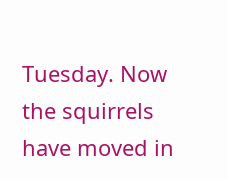Tuesday. Now the squirrels have moved in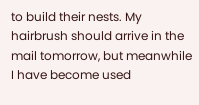to build their nests. My hairbrush should arrive in the mail tomorrow, but meanwhile I have become used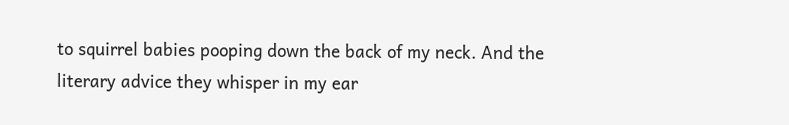to squirrel babies pooping down the back of my neck. And the literary advice they whisper in my ear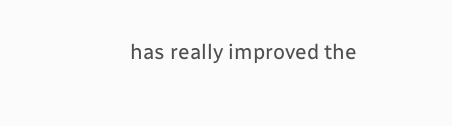has really improved the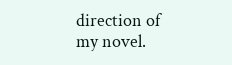direction of my novel.